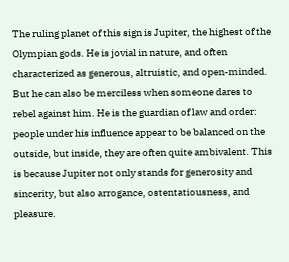The ruling planet of this sign is Jupiter, the highest of the Olympian gods. He is jovial in nature, and often characterized as generous, altruistic, and open-minded. But he can also be merciless when someone dares to rebel against him. He is the guardian of law and order: people under his influence appear to be balanced on the outside, but inside, they are often quite ambivalent. This is because Jupiter not only stands for generosity and sincerity, but also arrogance, ostentatiousness, and pleasure.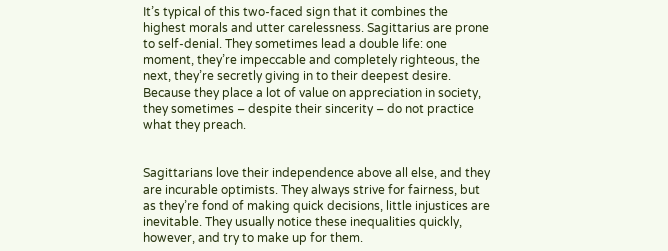It’s typical of this two-faced sign that it combines the highest morals and utter carelessness. Sagittarius are prone to self-denial. They sometimes lead a double life: one moment, they’re impeccable and completely righteous, the next, they’re secretly giving in to their deepest desire. Because they place a lot of value on appreciation in society, they sometimes – despite their sincerity – do not practice what they preach.


Sagittarians love their independence above all else, and they are incurable optimists. They always strive for fairness, but as they’re fond of making quick decisions, little injustices are inevitable. They usually notice these inequalities quickly, however, and try to make up for them.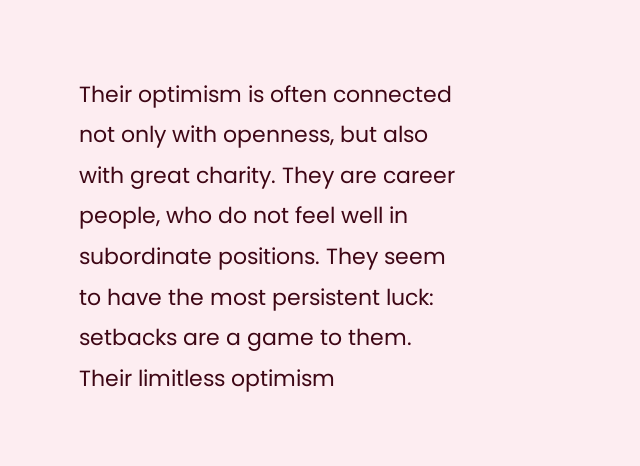Their optimism is often connected not only with openness, but also with great charity. They are career people, who do not feel well in subordinate positions. They seem to have the most persistent luck: setbacks are a game to them. Their limitless optimism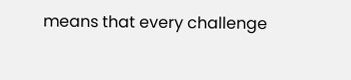means that every challenge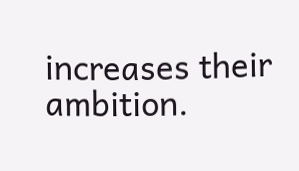increases their ambition.